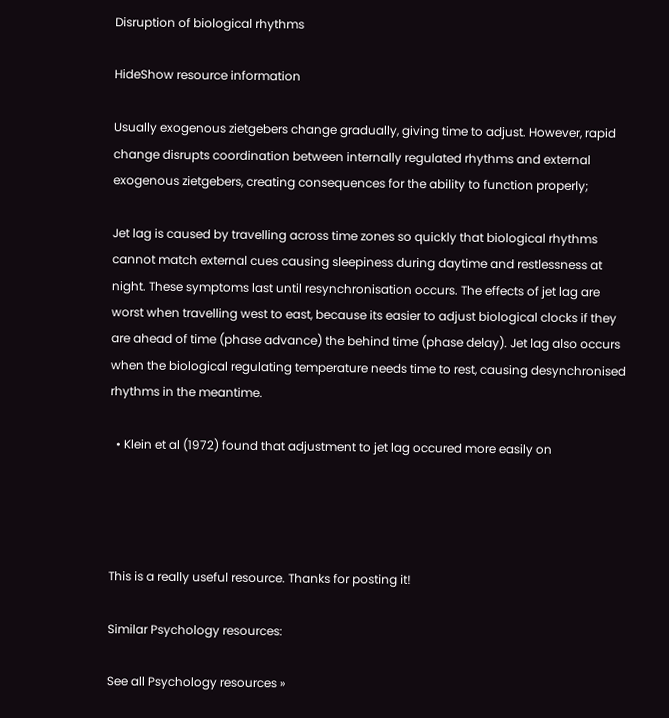Disruption of biological rhythms

HideShow resource information

Usually exogenous zietgebers change gradually, giving time to adjust. However, rapid change disrupts coordination between internally regulated rhythms and external exogenous zietgebers, creating consequences for the ability to function properly;

Jet lag is caused by travelling across time zones so quickly that biological rhythms cannot match external cues causing sleepiness during daytime and restlessness at night. These symptoms last until resynchronisation occurs. The effects of jet lag are worst when travelling west to east, because its easier to adjust biological clocks if they are ahead of time (phase advance) the behind time (phase delay). Jet lag also occurs when the biological regulating temperature needs time to rest, causing desynchronised rhythms in the meantime.

  • Klein et al (1972) found that adjustment to jet lag occured more easily on




This is a really useful resource. Thanks for posting it!

Similar Psychology resources:

See all Psychology resources »